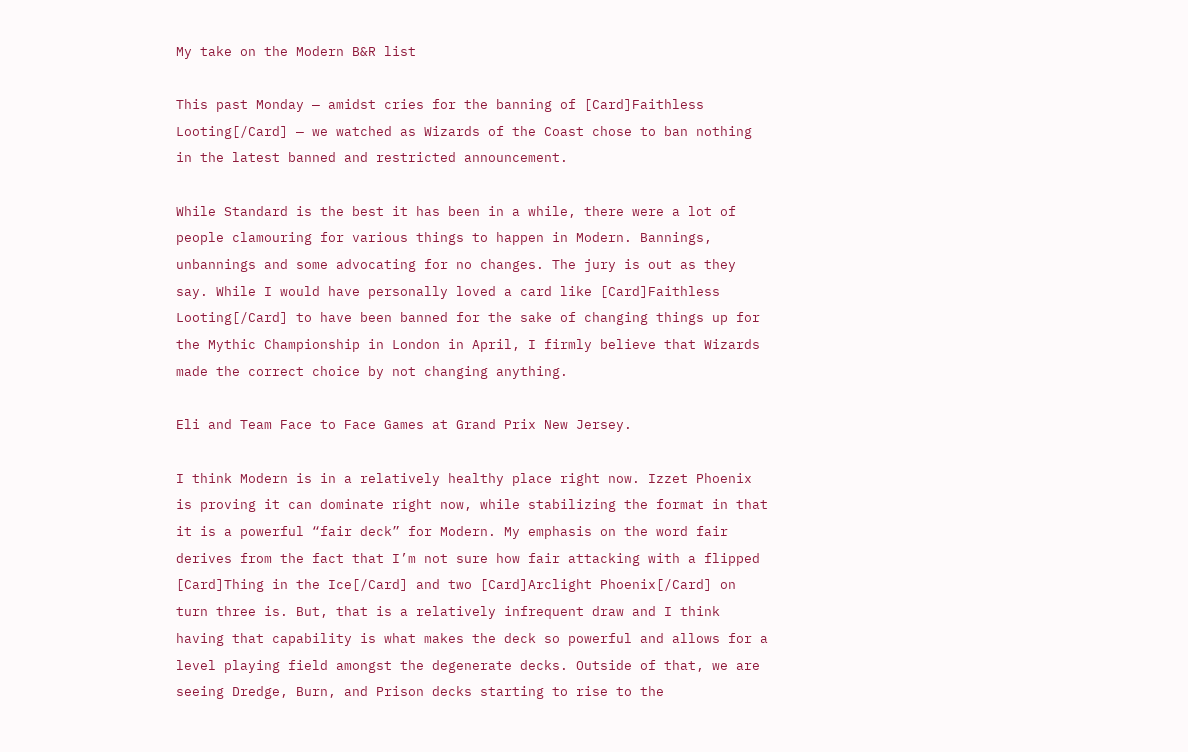My take on the Modern B&R list

This past Monday — amidst cries for the banning of [Card]Faithless Looting[/Card] — we watched as Wizards of the Coast chose to ban nothing in the latest banned and restricted announcement.

While Standard is the best it has been in a while, there were a lot of people clamouring for various things to happen in Modern. Bannings, unbannings and some advocating for no changes. The jury is out as they say. While I would have personally loved a card like [Card]Faithless Looting[/Card] to have been banned for the sake of changing things up for the Mythic Championship in London in April, I firmly believe that Wizards made the correct choice by not changing anything.

Eli and Team Face to Face Games at Grand Prix New Jersey.

I think Modern is in a relatively healthy place right now. Izzet Phoenix is proving it can dominate right now, while stabilizing the format in that it is a powerful “fair deck” for Modern. My emphasis on the word fair derives from the fact that I’m not sure how fair attacking with a flipped [Card]Thing in the Ice[/Card] and two [Card]Arclight Phoenix[/Card] on turn three is. But, that is a relatively infrequent draw and I think having that capability is what makes the deck so powerful and allows for a level playing field amongst the degenerate decks. Outside of that, we are seeing Dredge, Burn, and Prison decks starting to rise to the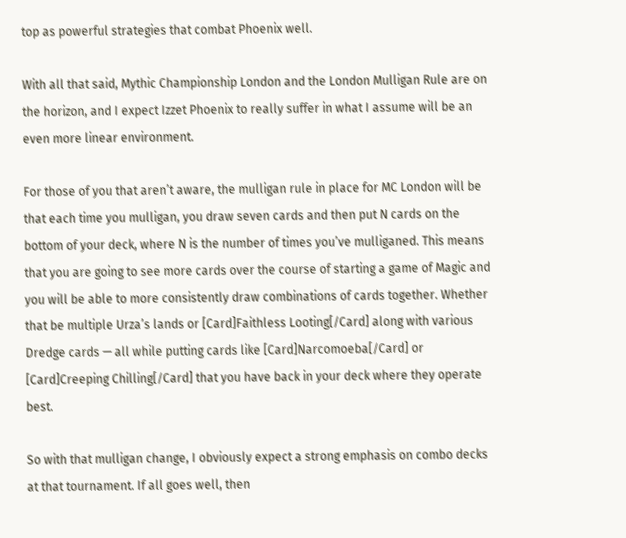top as powerful strategies that combat Phoenix well.

With all that said, Mythic Championship London and the London Mulligan Rule are on the horizon, and I expect Izzet Phoenix to really suffer in what I assume will be an even more linear environment.

For those of you that aren’t aware, the mulligan rule in place for MC London will be that each time you mulligan, you draw seven cards and then put N cards on the bottom of your deck, where N is the number of times you’ve mulliganed. This means that you are going to see more cards over the course of starting a game of Magic and you will be able to more consistently draw combinations of cards together. Whether that be multiple Urza’s lands or [Card]Faithless Looting[/Card] along with various Dredge cards — all while putting cards like [Card]Narcomoeba[/Card] or [Card]Creeping Chilling[/Card] that you have back in your deck where they operate best.

So with that mulligan change, I obviously expect a strong emphasis on combo decks at that tournament. If all goes well, then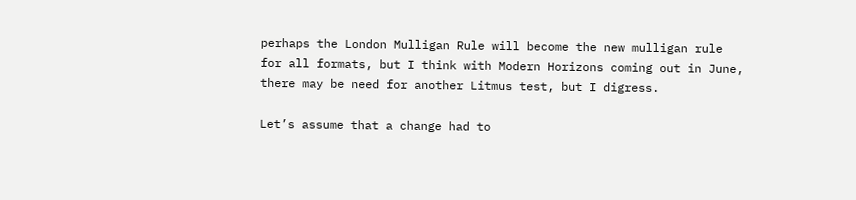perhaps the London Mulligan Rule will become the new mulligan rule for all formats, but I think with Modern Horizons coming out in June, there may be need for another Litmus test, but I digress.

Let’s assume that a change had to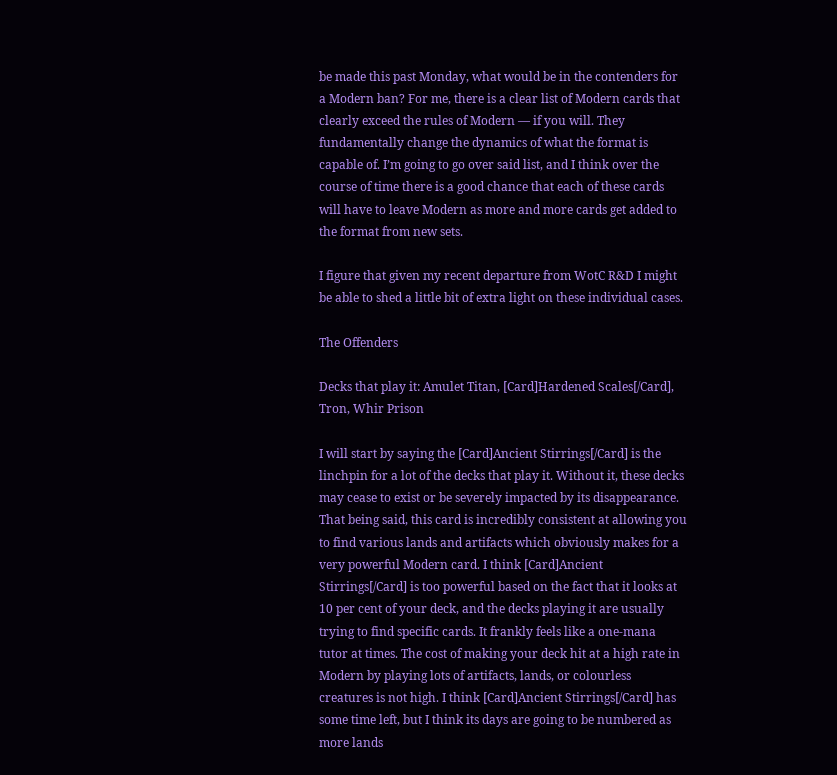be made this past Monday, what would be in the contenders for a Modern ban? For me, there is a clear list of Modern cards that clearly exceed the rules of Modern — if you will. They fundamentally change the dynamics of what the format is capable of. I’m going to go over said list, and I think over the course of time there is a good chance that each of these cards will have to leave Modern as more and more cards get added to the format from new sets.

I figure that given my recent departure from WotC R&D I might be able to shed a little bit of extra light on these individual cases.

The Offenders

Decks that play it: Amulet Titan, [Card]Hardened Scales[/Card], Tron, Whir Prison

I will start by saying the [Card]Ancient Stirrings[/Card] is the linchpin for a lot of the decks that play it. Without it, these decks may cease to exist or be severely impacted by its disappearance. That being said, this card is incredibly consistent at allowing you to find various lands and artifacts which obviously makes for a very powerful Modern card. I think [Card]Ancient Stirrings[/Card] is too powerful based on the fact that it looks at 10 per cent of your deck, and the decks playing it are usually trying to find specific cards. It frankly feels like a one-mana tutor at times. The cost of making your deck hit at a high rate in Modern by playing lots of artifacts, lands, or colourless creatures is not high. I think [Card]Ancient Stirrings[/Card] has some time left, but I think its days are going to be numbered as more lands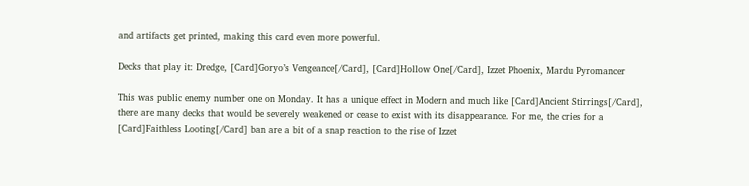and artifacts get printed, making this card even more powerful.

Decks that play it: Dredge, [Card]Goryo’s Vengeance[/Card], [Card]Hollow One[/Card], Izzet Phoenix, Mardu Pyromancer

This was public enemy number one on Monday. It has a unique effect in Modern and much like [Card]Ancient Stirrings[/Card], there are many decks that would be severely weakened or cease to exist with its disappearance. For me, the cries for a [Card]Faithless Looting[/Card] ban are a bit of a snap reaction to the rise of Izzet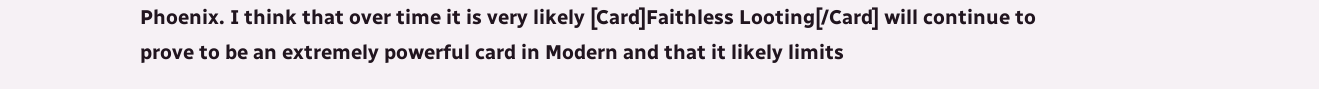Phoenix. I think that over time it is very likely [Card]Faithless Looting[/Card] will continue to prove to be an extremely powerful card in Modern and that it likely limits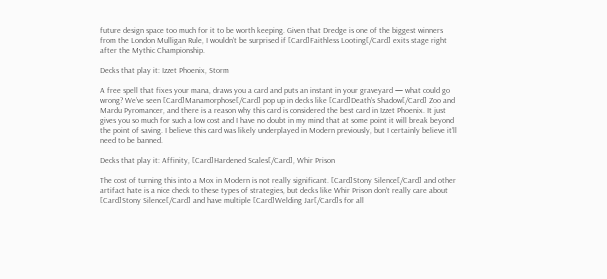future design space too much for it to be worth keeping. Given that Dredge is one of the biggest winners from the London Mulligan Rule, I wouldn’t be surprised if [Card]Faithless Looting[/Card] exits stage right after the Mythic Championship.

Decks that play it: Izzet Phoenix, Storm

A free spell that fixes your mana, draws you a card and puts an instant in your graveyard — what could go wrong? We’ve seen [Card]Manamorphose[/Card] pop up in decks like [Card]Death’s Shadow[/Card] Zoo and Mardu Pyromancer, and there is a reason why this card is considered the best card in Izzet Phoenix. It just gives you so much for such a low cost and I have no doubt in my mind that at some point it will break beyond the point of saving. I believe this card was likely underplayed in Modern previously, but I certainly believe it’ll need to be banned.

Decks that play it: Affinity, [Card]Hardened Scales[/Card], Whir Prison

The cost of turning this into a Mox in Modern is not really significant. [Card]Stony Silence[/Card] and other artifact hate is a nice check to these types of strategies, but decks like Whir Prison don’t really care about [Card]Stony Silence[/Card] and have multiple [Card]Welding Jar[/Card]s for all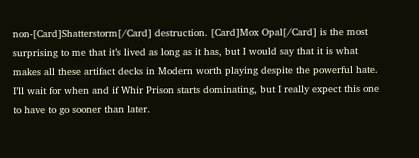non-[Card]Shatterstorm[/Card] destruction. [Card]Mox Opal[/Card] is the most surprising to me that it’s lived as long as it has, but I would say that it is what makes all these artifact decks in Modern worth playing despite the powerful hate. I’ll wait for when and if Whir Prison starts dominating, but I really expect this one to have to go sooner than later.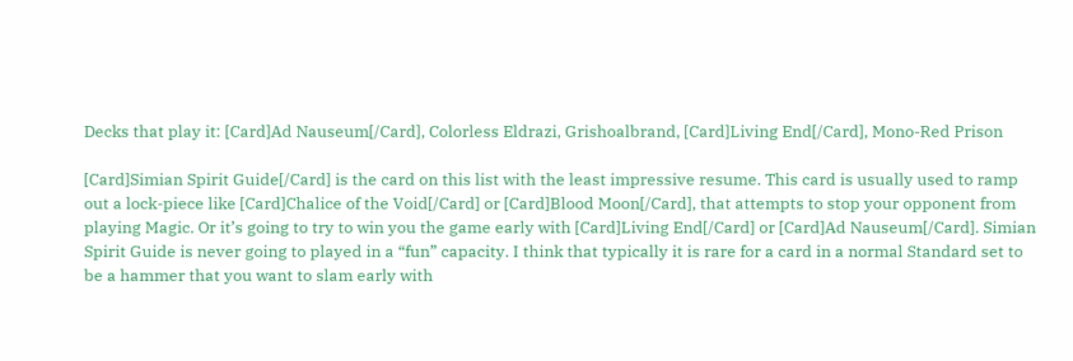Decks that play it: [Card]Ad Nauseum[/Card], Colorless Eldrazi, Grishoalbrand, [Card]Living End[/Card], Mono-Red Prison

[Card]Simian Spirit Guide[/Card] is the card on this list with the least impressive resume. This card is usually used to ramp out a lock-piece like [Card]Chalice of the Void[/Card] or [Card]Blood Moon[/Card], that attempts to stop your opponent from playing Magic. Or it’s going to try to win you the game early with [Card]Living End[/Card] or [Card]Ad Nauseum[/Card]. Simian Spirit Guide is never going to played in a “fun” capacity. I think that typically it is rare for a card in a normal Standard set to be a hammer that you want to slam early with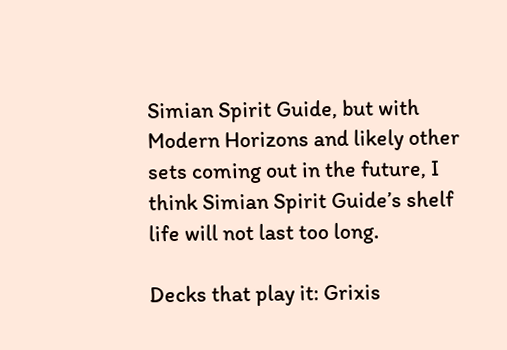Simian Spirit Guide, but with Modern Horizons and likely other sets coming out in the future, I think Simian Spirit Guide’s shelf life will not last too long.

Decks that play it: Grixis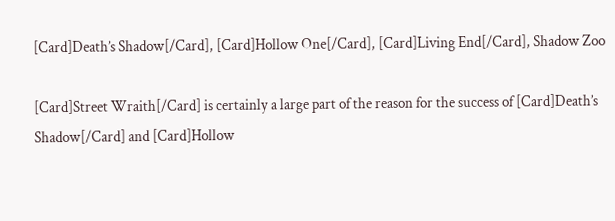[Card]Death’s Shadow[/Card], [Card]Hollow One[/Card], [Card]Living End[/Card], Shadow Zoo

[Card]Street Wraith[/Card] is certainly a large part of the reason for the success of [Card]Death’s Shadow[/Card] and [Card]Hollow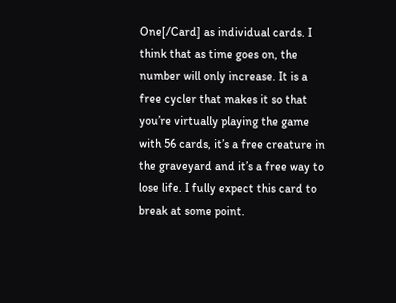One[/Card] as individual cards. I think that as time goes on, the number will only increase. It is a free cycler that makes it so that you’re virtually playing the game with 56 cards, it’s a free creature in the graveyard and it’s a free way to lose life. I fully expect this card to break at some point.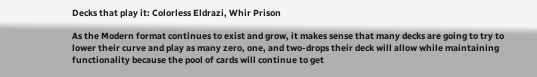Decks that play it: Colorless Eldrazi, Whir Prison

As the Modern format continues to exist and grow, it makes sense that many decks are going to try to lower their curve and play as many zero, one, and two-drops their deck will allow while maintaining functionality because the pool of cards will continue to get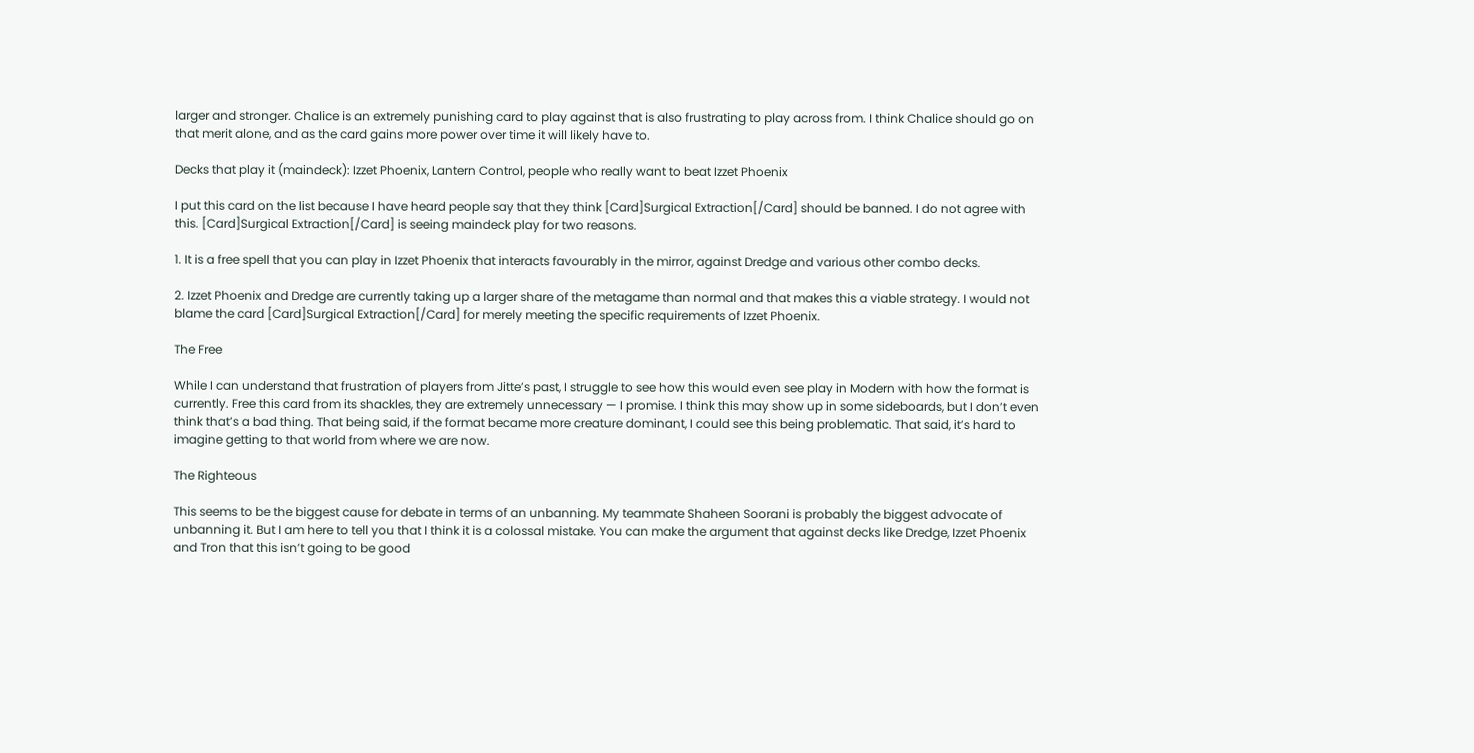larger and stronger. Chalice is an extremely punishing card to play against that is also frustrating to play across from. I think Chalice should go on that merit alone, and as the card gains more power over time it will likely have to.

Decks that play it (maindeck): Izzet Phoenix, Lantern Control, people who really want to beat Izzet Phoenix

I put this card on the list because I have heard people say that they think [Card]Surgical Extraction[/Card] should be banned. I do not agree with this. [Card]Surgical Extraction[/Card] is seeing maindeck play for two reasons.

1. It is a free spell that you can play in Izzet Phoenix that interacts favourably in the mirror, against Dredge and various other combo decks.

2. Izzet Phoenix and Dredge are currently taking up a larger share of the metagame than normal and that makes this a viable strategy. I would not blame the card [Card]Surgical Extraction[/Card] for merely meeting the specific requirements of Izzet Phoenix.

The Free

While I can understand that frustration of players from Jitte’s past, I struggle to see how this would even see play in Modern with how the format is currently. Free this card from its shackles, they are extremely unnecessary — I promise. I think this may show up in some sideboards, but I don’t even think that’s a bad thing. That being said, if the format became more creature dominant, I could see this being problematic. That said, it’s hard to imagine getting to that world from where we are now.

The Righteous

This seems to be the biggest cause for debate in terms of an unbanning. My teammate Shaheen Soorani is probably the biggest advocate of unbanning it. But I am here to tell you that I think it is a colossal mistake. You can make the argument that against decks like Dredge, Izzet Phoenix and Tron that this isn’t going to be good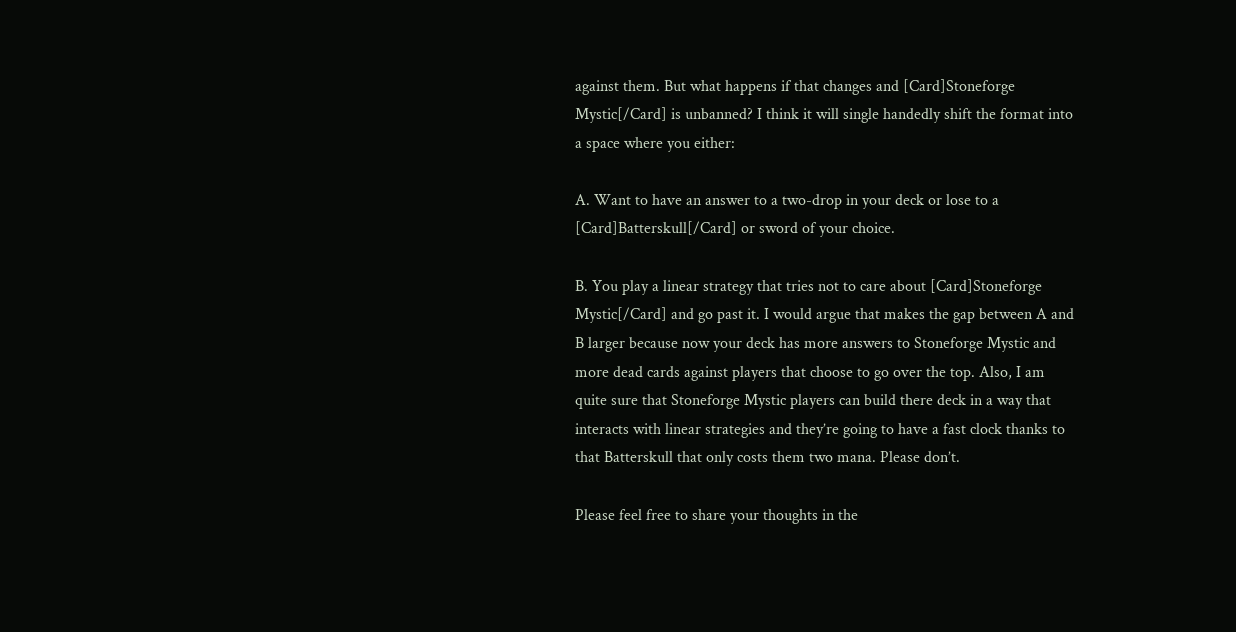against them. But what happens if that changes and [Card]Stoneforge Mystic[/Card] is unbanned? I think it will single handedly shift the format into a space where you either:

A. Want to have an answer to a two-drop in your deck or lose to a [Card]Batterskull[/Card] or sword of your choice.

B. You play a linear strategy that tries not to care about [Card]Stoneforge Mystic[/Card] and go past it. I would argue that makes the gap between A and B larger because now your deck has more answers to Stoneforge Mystic and more dead cards against players that choose to go over the top. Also, I am quite sure that Stoneforge Mystic players can build there deck in a way that interacts with linear strategies and they’re going to have a fast clock thanks to that Batterskull that only costs them two mana. Please don’t.

Please feel free to share your thoughts in the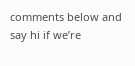comments below and say hi if we’re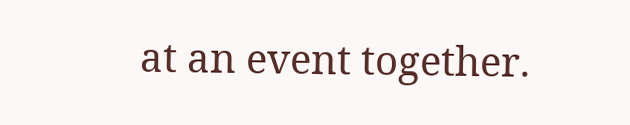at an event together.